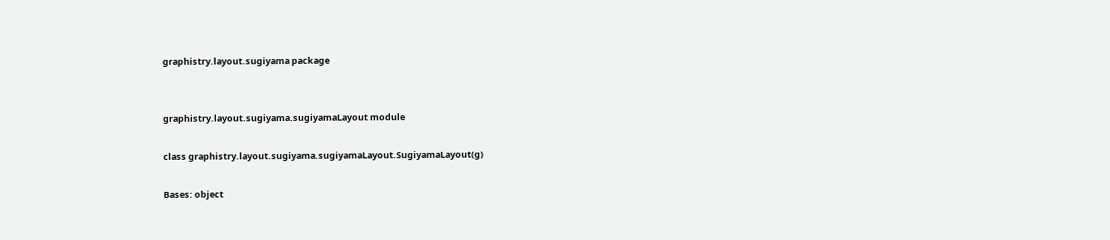graphistry.layout.sugiyama package


graphistry.layout.sugiyama.sugiyamaLayout module

class graphistry.layout.sugiyama.sugiyamaLayout.SugiyamaLayout(g)

Bases: object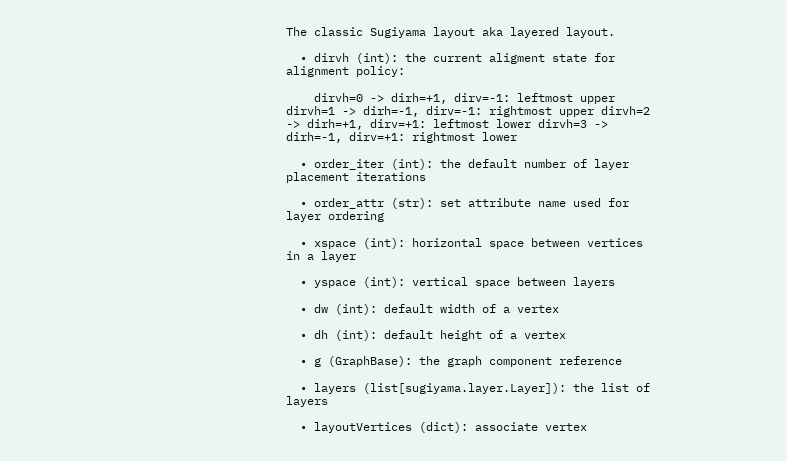The classic Sugiyama layout aka layered layout.

  • dirvh (int): the current aligment state for alignment policy:

    dirvh=0 -> dirh=+1, dirv=-1: leftmost upper dirvh=1 -> dirh=-1, dirv=-1: rightmost upper dirvh=2 -> dirh=+1, dirv=+1: leftmost lower dirvh=3 -> dirh=-1, dirv=+1: rightmost lower

  • order_iter (int): the default number of layer placement iterations

  • order_attr (str): set attribute name used for layer ordering

  • xspace (int): horizontal space between vertices in a layer

  • yspace (int): vertical space between layers

  • dw (int): default width of a vertex

  • dh (int): default height of a vertex

  • g (GraphBase): the graph component reference

  • layers (list[sugiyama.layer.Layer]): the list of layers

  • layoutVertices (dict): associate vertex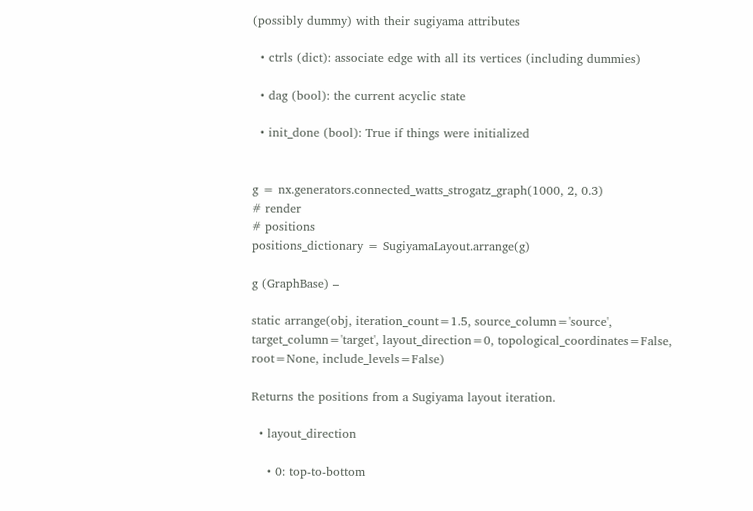(possibly dummy) with their sugiyama attributes

  • ctrls (dict): associate edge with all its vertices (including dummies)

  • dag (bool): the current acyclic state

  • init_done (bool): True if things were initialized


g = nx.generators.connected_watts_strogatz_graph(1000, 2, 0.3)
# render
# positions
positions_dictionary = SugiyamaLayout.arrange(g)

g (GraphBase) –

static arrange(obj, iteration_count=1.5, source_column='source', target_column='target', layout_direction=0, topological_coordinates=False, root=None, include_levels=False)

Returns the positions from a Sugiyama layout iteration.

  • layout_direction

    • 0: top-to-bottom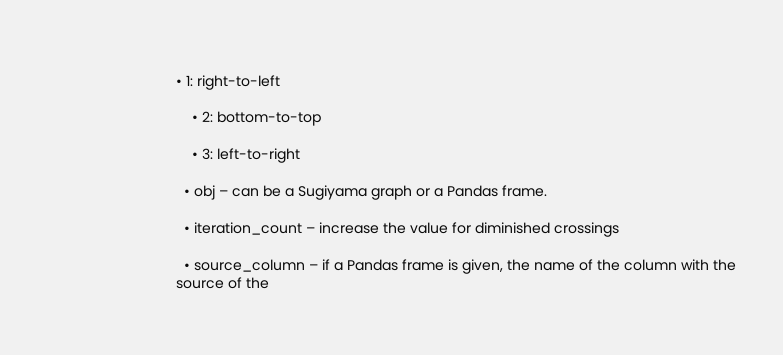• 1: right-to-left

    • 2: bottom-to-top

    • 3: left-to-right

  • obj – can be a Sugiyama graph or a Pandas frame.

  • iteration_count – increase the value for diminished crossings

  • source_column – if a Pandas frame is given, the name of the column with the source of the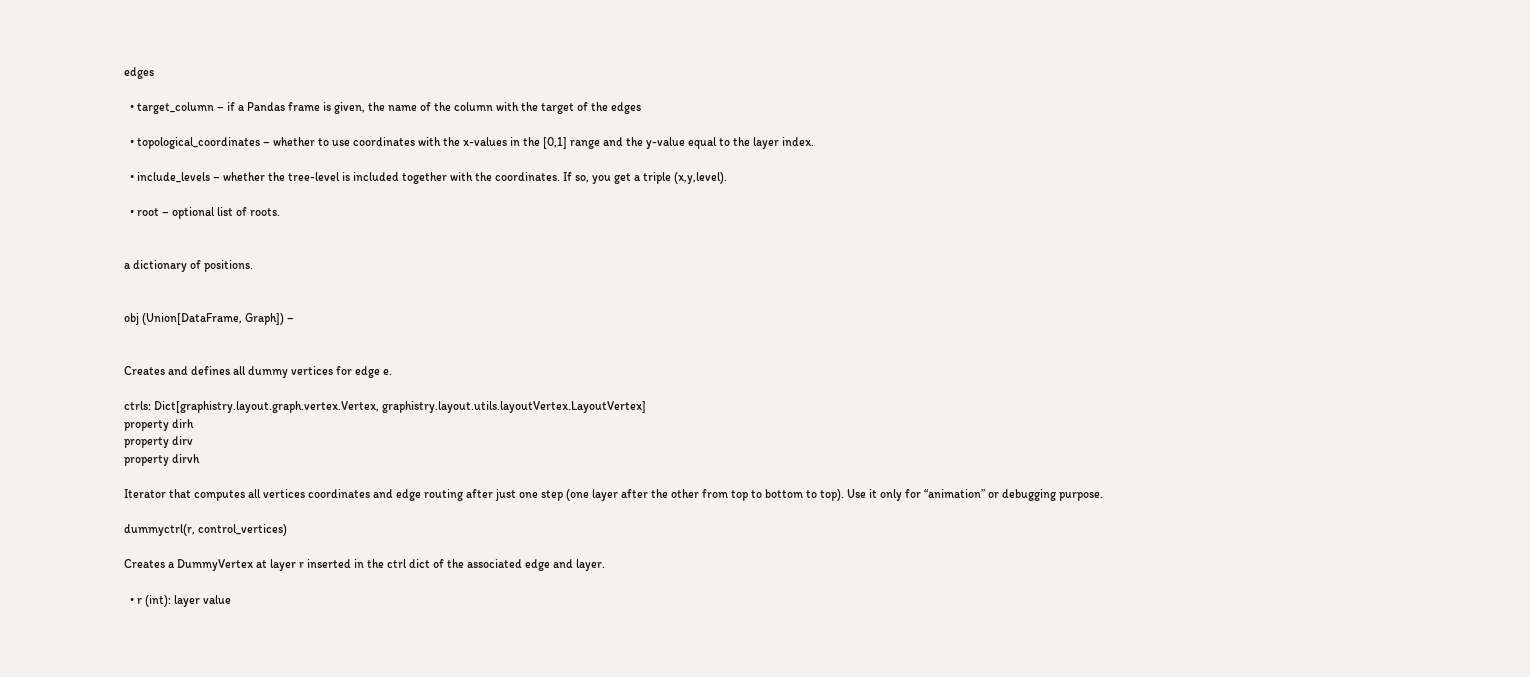edges

  • target_column – if a Pandas frame is given, the name of the column with the target of the edges

  • topological_coordinates – whether to use coordinates with the x-values in the [0,1] range and the y-value equal to the layer index.

  • include_levels – whether the tree-level is included together with the coordinates. If so, you get a triple (x,y,level).

  • root – optional list of roots.


a dictionary of positions.


obj (Union[DataFrame, Graph]) –


Creates and defines all dummy vertices for edge e.

ctrls: Dict[graphistry.layout.graph.vertex.Vertex, graphistry.layout.utils.layoutVertex.LayoutVertex]
property dirh
property dirv
property dirvh

Iterator that computes all vertices coordinates and edge routing after just one step (one layer after the other from top to bottom to top). Use it only for “animation” or debugging purpose.

dummyctrl(r, control_vertices)

Creates a DummyVertex at layer r inserted in the ctrl dict of the associated edge and layer.

  • r (int): layer value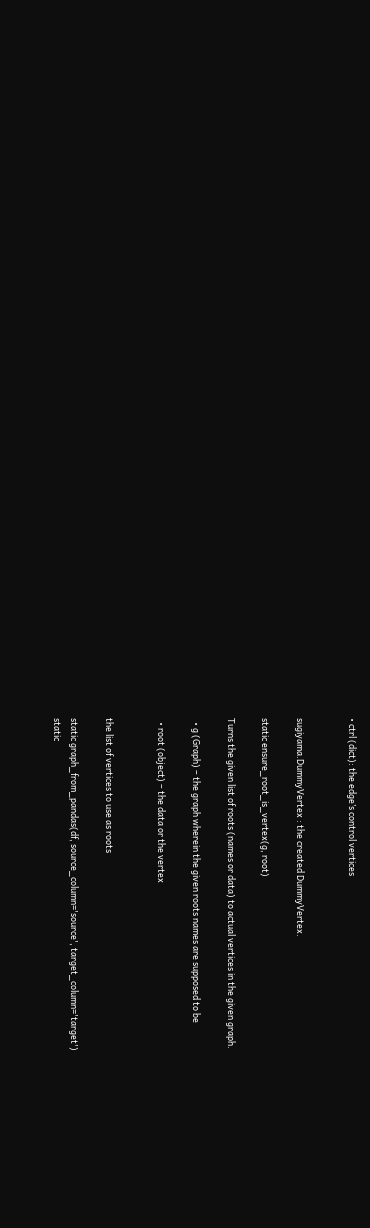• ctrl (dict): the edge’s control vertices


sugiyama.DummyVertex : the created DummyVertex.

static ensure_root_is_vertex(g, root)

Turns the given list of roots (names or data) to actual vertices in the given graph.

  • g (Graph) – the graph wherein the given roots names are supposed to be

  • root (object) – the data or the vertex


the list of vertices to use as roots

static graph_from_pandas(df, source_column='source', target_column='target')
static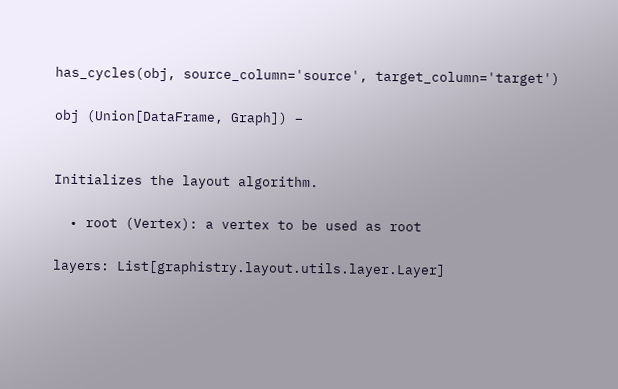has_cycles(obj, source_column='source', target_column='target')

obj (Union[DataFrame, Graph]) –


Initializes the layout algorithm.

  • root (Vertex): a vertex to be used as root

layers: List[graphistry.layout.utils.layer.Layer]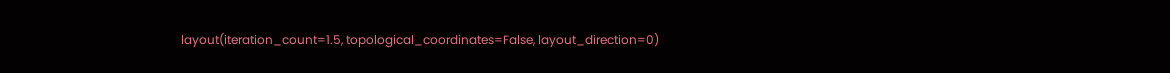layout(iteration_count=1.5, topological_coordinates=False, layout_direction=0)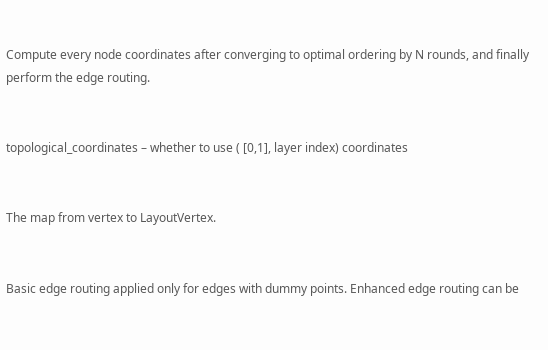Compute every node coordinates after converging to optimal ordering by N rounds, and finally perform the edge routing.


topological_coordinates – whether to use ( [0,1], layer index) coordinates


The map from vertex to LayoutVertex.


Basic edge routing applied only for edges with dummy points. Enhanced edge routing can be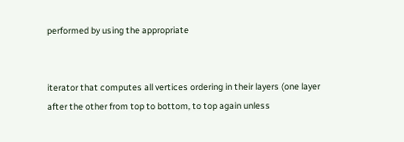performed by using the appropriate


iterator that computes all vertices ordering in their layers (one layer after the other from top to bottom, to top again unless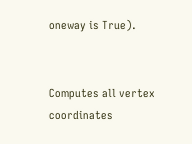oneway is True).


Computes all vertex coordinates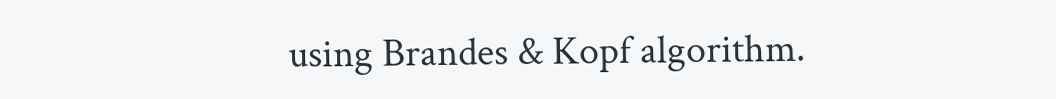using Brandes & Kopf algorithm.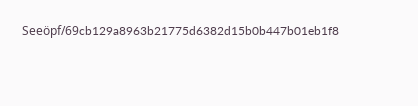Seeöpf/69cb129a8963b21775d6382d15b0b447b01eb1f8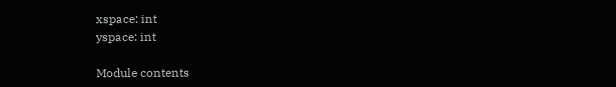xspace: int
yspace: int

Module contents